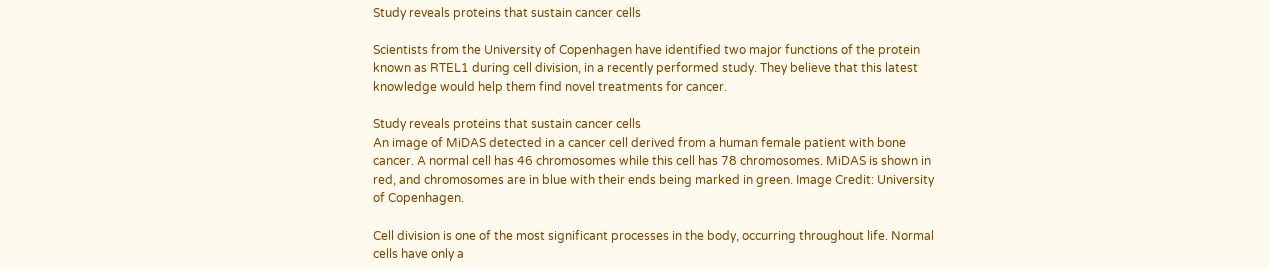Study reveals proteins that sustain cancer cells

Scientists from the University of Copenhagen have identified two major functions of the protein known as RTEL1 during cell division, in a recently performed study. They believe that this latest knowledge would help them find novel treatments for cancer.

Study reveals proteins that sustain cancer cells
An image of MiDAS detected in a cancer cell derived from a human female patient with bone cancer. A normal cell has 46 chromosomes while this cell has 78 chromosomes. MiDAS is shown in red, and chromosomes are in blue with their ends being marked in green. Image Credit: University of Copenhagen.

Cell division is one of the most significant processes in the body, occurring throughout life. Normal cells have only a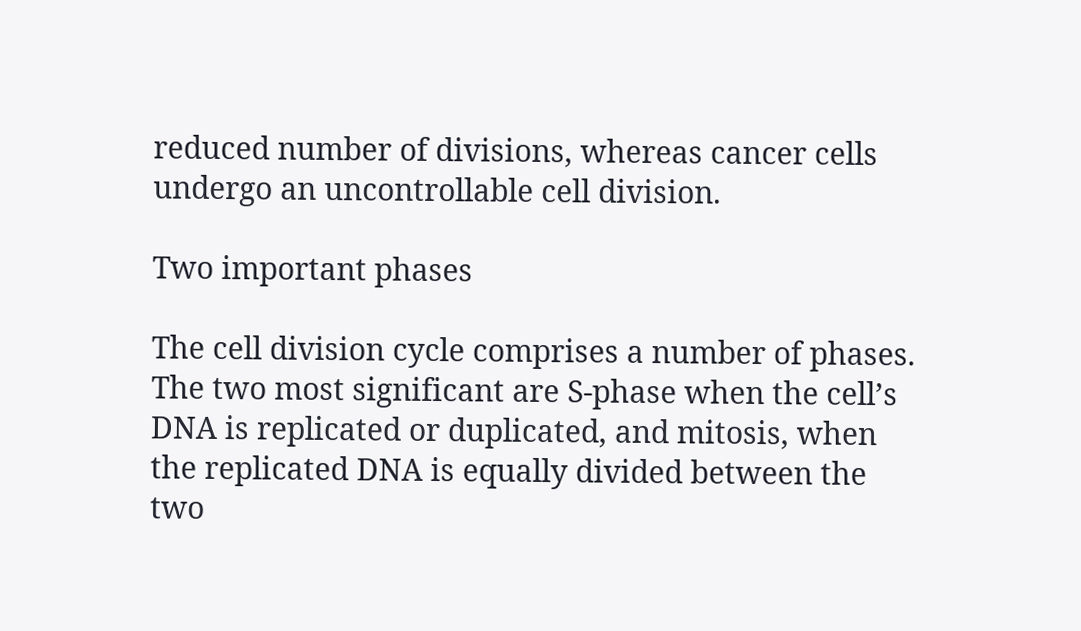reduced number of divisions, whereas cancer cells undergo an uncontrollable cell division.

Two important phases

The cell division cycle comprises a number of phases. The two most significant are S-phase when the cell’s DNA is replicated or duplicated, and mitosis, when the replicated DNA is equally divided between the two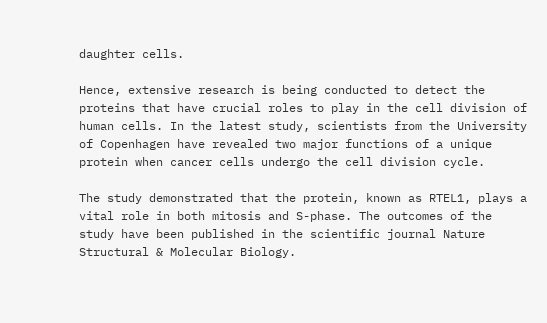daughter cells.

Hence, extensive research is being conducted to detect the proteins that have crucial roles to play in the cell division of human cells. In the latest study, scientists from the University of Copenhagen have revealed two major functions of a unique protein when cancer cells undergo the cell division cycle.

The study demonstrated that the protein, known as RTEL1, plays a vital role in both mitosis and S-phase. The outcomes of the study have been published in the scientific journal Nature Structural & Molecular Biology.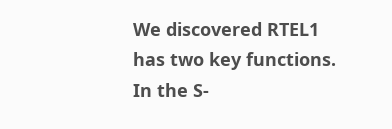We discovered RTEL1 has two key functions. In the S-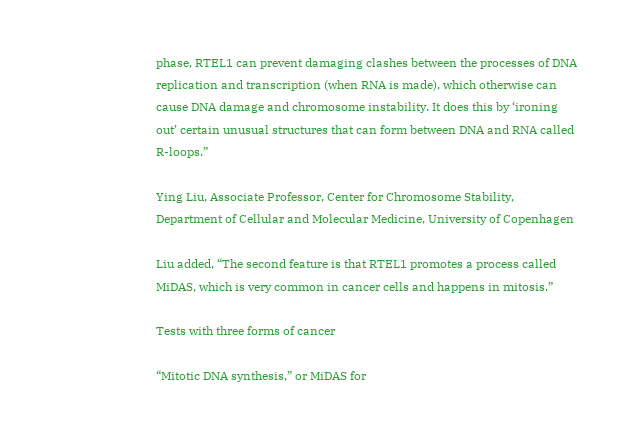phase, RTEL1 can prevent damaging clashes between the processes of DNA replication and transcription (when RNA is made), which otherwise can cause DNA damage and chromosome instability. It does this by ‘ironing out’ certain unusual structures that can form between DNA and RNA called R-loops.”

Ying Liu, Associate Professor, Center for Chromosome Stability, Department of Cellular and Molecular Medicine, University of Copenhagen

Liu added, “The second feature is that RTEL1 promotes a process called MiDAS, which is very common in cancer cells and happens in mitosis.”

Tests with three forms of cancer

“Mitotic DNA synthesis,” or MiDAS for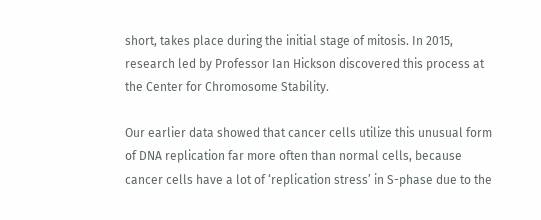short, takes place during the initial stage of mitosis. In 2015, research led by Professor Ian Hickson discovered this process at the Center for Chromosome Stability.

Our earlier data showed that cancer cells utilize this unusual form of DNA replication far more often than normal cells, because cancer cells have a lot of ‘replication stress’ in S-phase due to the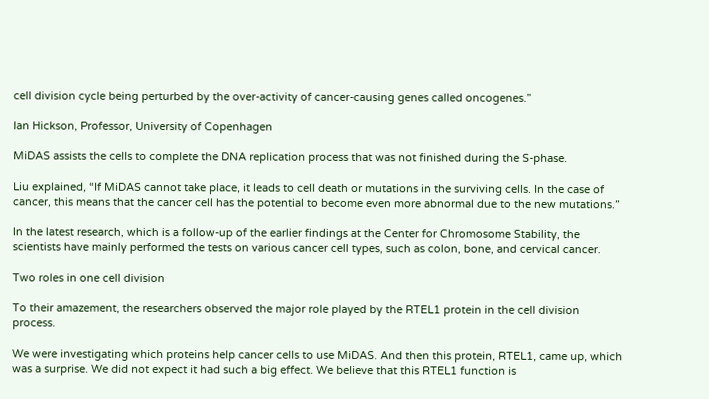cell division cycle being perturbed by the over-activity of cancer-causing genes called oncogenes.”

Ian Hickson, Professor, University of Copenhagen

MiDAS assists the cells to complete the DNA replication process that was not finished during the S-phase.

Liu explained, “If MiDAS cannot take place, it leads to cell death or mutations in the surviving cells. In the case of cancer, this means that the cancer cell has the potential to become even more abnormal due to the new mutations.”

In the latest research, which is a follow-up of the earlier findings at the Center for Chromosome Stability, the scientists have mainly performed the tests on various cancer cell types, such as colon, bone, and cervical cancer.

Two roles in one cell division

To their amazement, the researchers observed the major role played by the RTEL1 protein in the cell division process.

We were investigating which proteins help cancer cells to use MiDAS. And then this protein, RTEL1, came up, which was a surprise. We did not expect it had such a big effect. We believe that this RTEL1 function is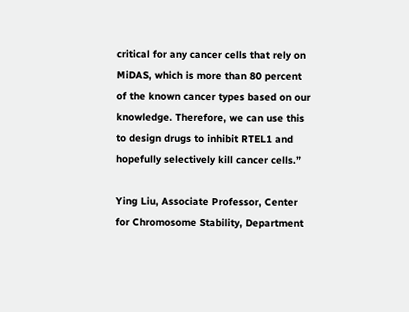critical for any cancer cells that rely on MiDAS, which is more than 80 percent of the known cancer types based on our knowledge. Therefore, we can use this to design drugs to inhibit RTEL1 and hopefully selectively kill cancer cells.”

Ying Liu, Associate Professor, Center for Chromosome Stability, Department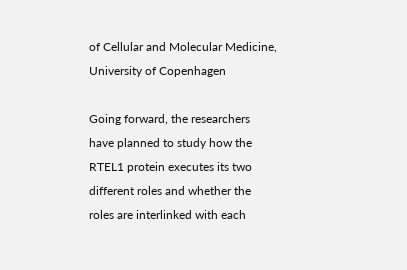of Cellular and Molecular Medicine, University of Copenhagen

Going forward, the researchers have planned to study how the RTEL1 protein executes its two different roles and whether the roles are interlinked with each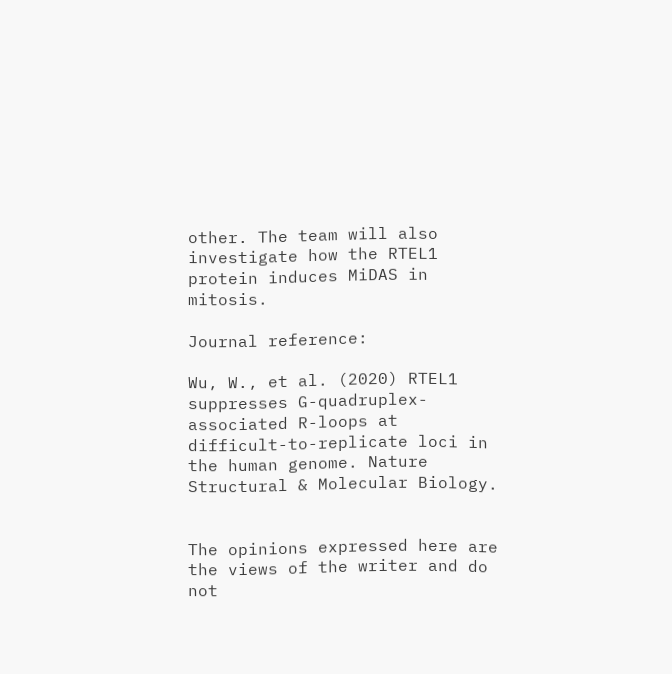other. The team will also investigate how the RTEL1 protein induces MiDAS in mitosis.

Journal reference:

Wu, W., et al. (2020) RTEL1 suppresses G-quadruplex-associated R-loops at difficult-to-replicate loci in the human genome. Nature Structural & Molecular Biology.


The opinions expressed here are the views of the writer and do not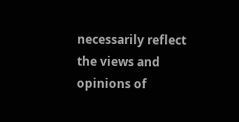necessarily reflect the views and opinions of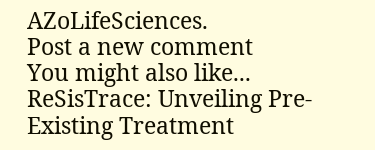AZoLifeSciences.
Post a new comment
You might also like...
ReSisTrace: Unveiling Pre-Existing Treatment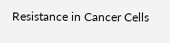Resistance in Cancer Cells